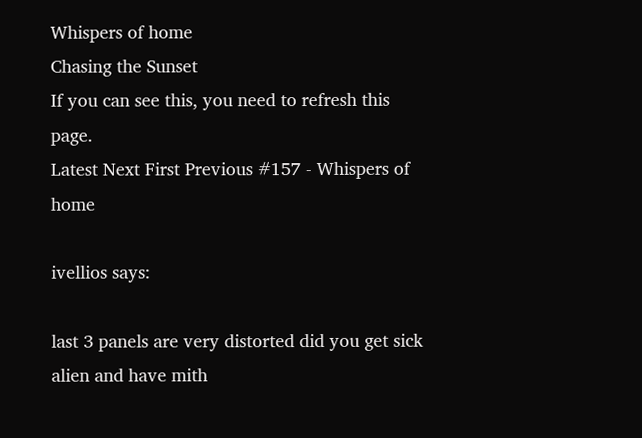Whispers of home
Chasing the Sunset
If you can see this, you need to refresh this page.
Latest Next First Previous #157 - Whispers of home

ivellios says:

last 3 panels are very distorted did you get sick alien and have mith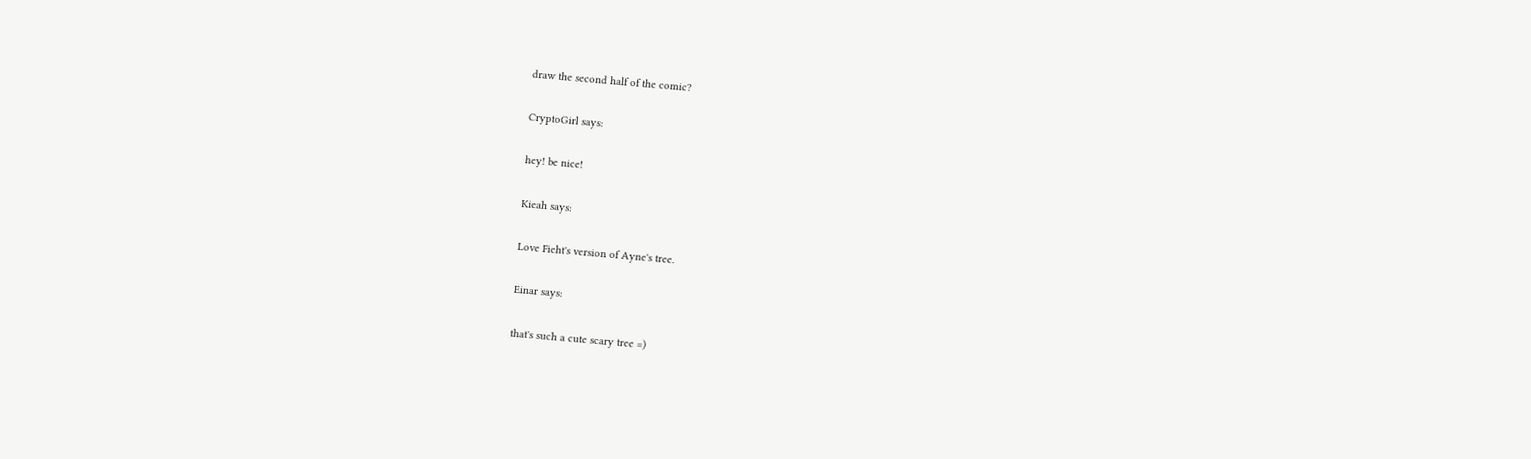draw the second half of the comic?

CryptoGirl says:

hey! be nice!

Kieah says:

Love Fieht's version of Ayne's tree.

Einar says:

that's such a cute scary tree =)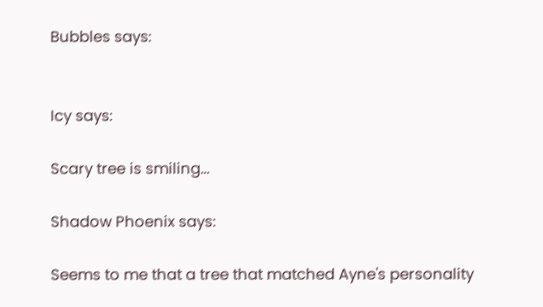Bubbles says:


Icy says:

Scary tree is smiling...

Shadow Phoenix says:

Seems to me that a tree that matched Ayne's personality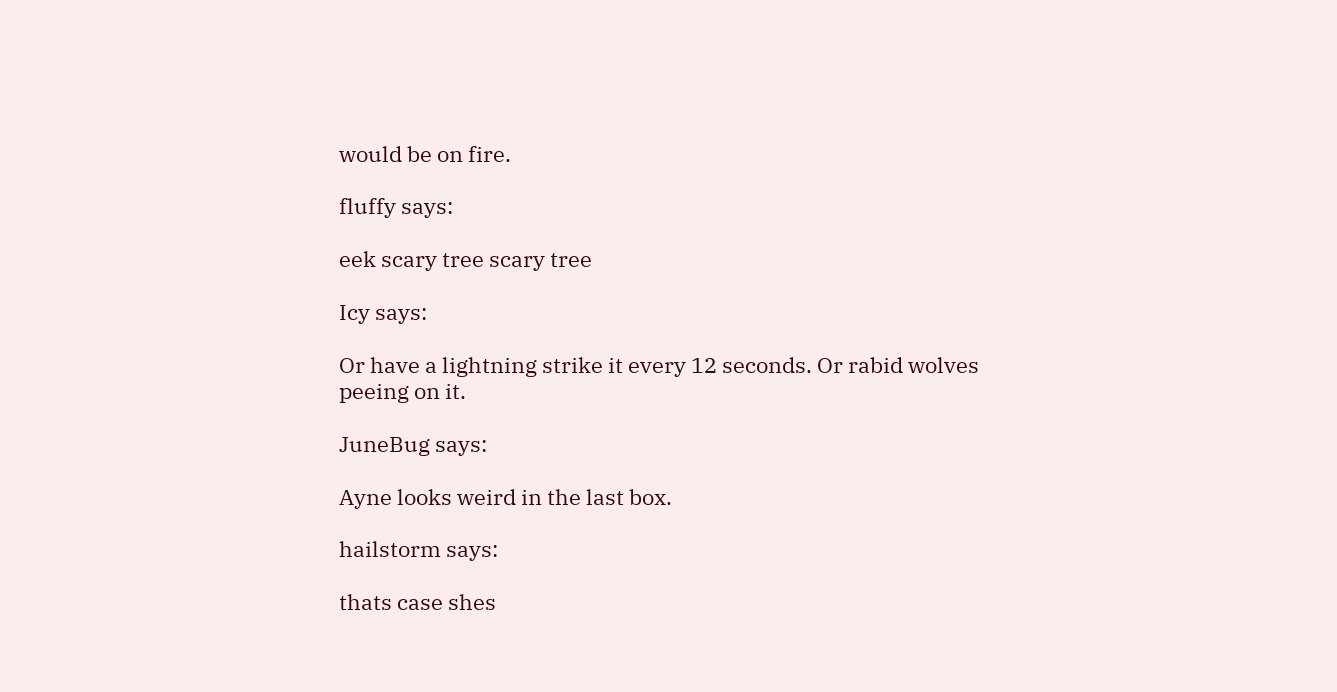would be on fire.

fluffy says:

eek scary tree scary tree

Icy says:

Or have a lightning strike it every 12 seconds. Or rabid wolves peeing on it.

JuneBug says:

Ayne looks weird in the last box.

hailstorm says:

thats case shes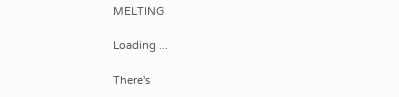MELTING

Loading ...

There's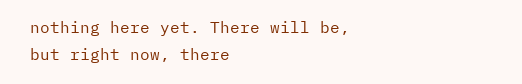nothing here yet. There will be, but right now, there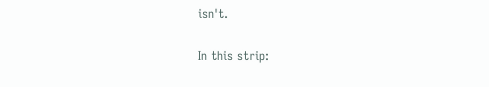isn't.

In this strip: